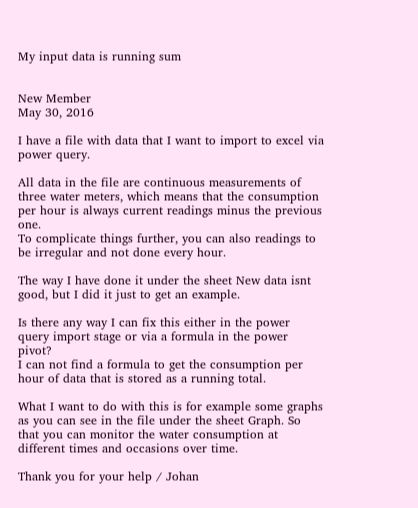My input data is running sum


New Member
May 30, 2016

I have a file with data that I want to import to excel via power query.

All data in the file are continuous measurements of three water meters, which means that the consumption per hour is always current readings minus the previous one.
To complicate things further, you can also readings to be irregular and not done every hour.

The way I have done it under the sheet New data isnt good, but I did it just to get an example.

Is there any way I can fix this either in the power query import stage or via a formula in the power pivot?
I can not find a formula to get the consumption per hour of data that is stored as a running total.

What I want to do with this is for example some graphs as you can see in the file under the sheet Graph. So that you can monitor the water consumption at different times and occasions over time.

Thank you for your help / Johan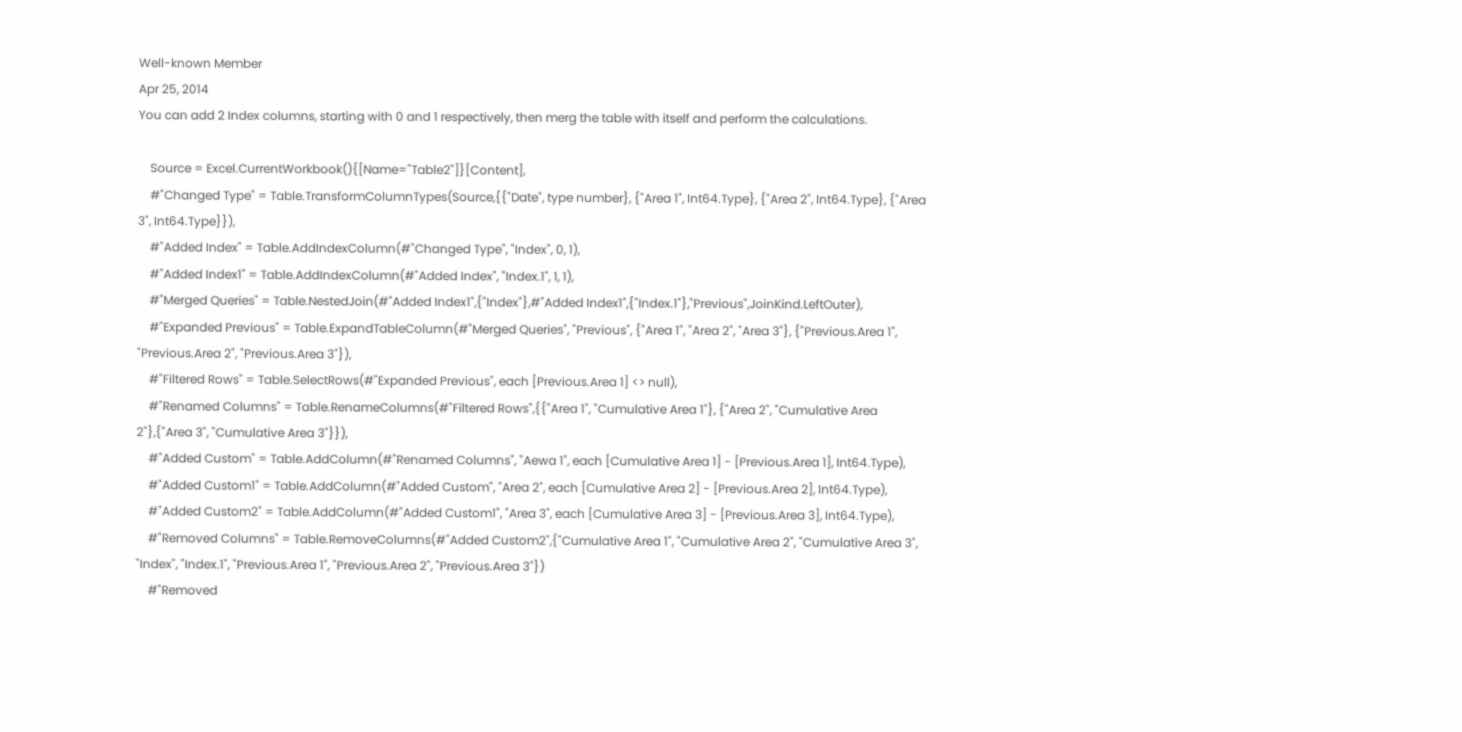Well-known Member
Apr 25, 2014
You can add 2 Index columns, starting with 0 and 1 respectively, then merg the table with itself and perform the calculations.

    Source = Excel.CurrentWorkbook(){[Name="Table2"]}[Content],
    #"Changed Type" = Table.TransformColumnTypes(Source,{{"Date", type number}, {"Area 1", Int64.Type}, {"Area 2", Int64.Type}, {"Area 3", Int64.Type}}),
    #"Added Index" = Table.AddIndexColumn(#"Changed Type", "Index", 0, 1),
    #"Added Index1" = Table.AddIndexColumn(#"Added Index", "Index.1", 1, 1),
    #"Merged Queries" = Table.NestedJoin(#"Added Index1",{"Index"},#"Added Index1",{"Index.1"},"Previous",JoinKind.LeftOuter),
    #"Expanded Previous" = Table.ExpandTableColumn(#"Merged Queries", "Previous", {"Area 1", "Area 2", "Area 3"}, {"Previous.Area 1", "Previous.Area 2", "Previous.Area 3"}),
    #"Filtered Rows" = Table.SelectRows(#"Expanded Previous", each [Previous.Area 1] <> null),
    #"Renamed Columns" = Table.RenameColumns(#"Filtered Rows",{{"Area 1", "Cumulative Area 1"}, {"Area 2", "Cumulative Area 2"},{"Area 3", "Cumulative Area 3"}}),
    #"Added Custom" = Table.AddColumn(#"Renamed Columns", "Aewa 1", each [Cumulative Area 1] - [Previous.Area 1], Int64.Type),
    #"Added Custom1" = Table.AddColumn(#"Added Custom", "Area 2", each [Cumulative Area 2] - [Previous.Area 2], Int64.Type),
    #"Added Custom2" = Table.AddColumn(#"Added Custom1", "Area 3", each [Cumulative Area 3] - [Previous.Area 3], Int64.Type),
    #"Removed Columns" = Table.RemoveColumns(#"Added Custom2",{"Cumulative Area 1", "Cumulative Area 2", "Cumulative Area 3", "Index", "Index.1", "Previous.Area 1", "Previous.Area 2", "Previous.Area 3"})
    #"Removed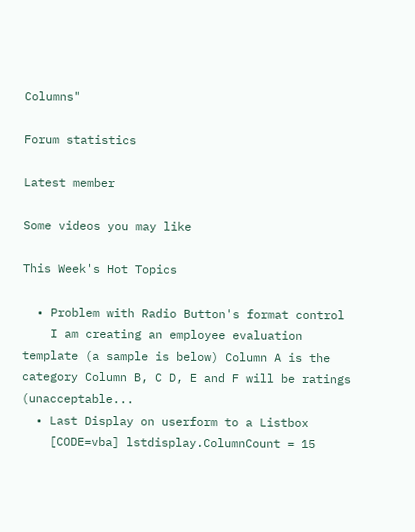Columns"

Forum statistics

Latest member

Some videos you may like

This Week's Hot Topics

  • Problem with Radio Button's format control
    I am creating an employee evaluation template (a sample is below) Column A is the category Column B, C D, E and F will be ratings (unacceptable...
  • Last Display on userform to a Listbox
    [CODE=vba] lstdisplay.ColumnCount = 15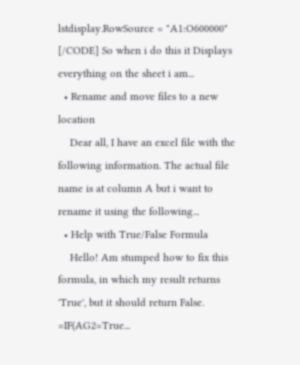lstdisplay.RowSource = "A1:O600000" [/CODE] So when i do this it Displays everything on the sheet i am...
  • Rename and move files to a new location
    Dear all, I have an excel file with the following information. The actual file name is at column A but i want to rename it using the following...
  • Help with True/False Formula
    Hello! Am stumped how to fix this formula, in which my result returns 'True', but it should return False. =IF(AG2=True...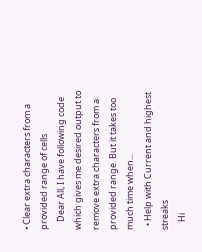• Clear extra characters from a provided range of cells
    Dear All, I have following code which gives me desired output to remove extra characters from a provided range. But it takes too much time when...
  • Help with Current and highest streaks
    Hi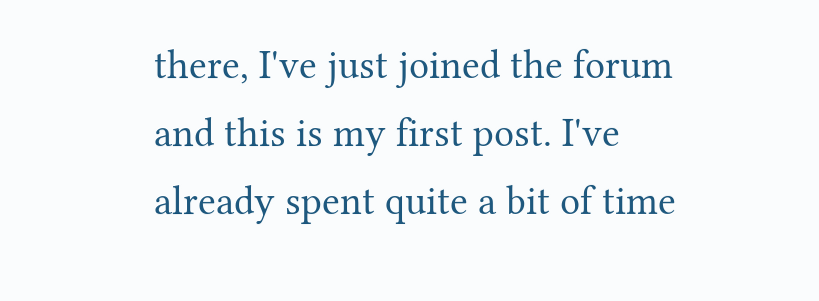there, I've just joined the forum and this is my first post. I've already spent quite a bit of time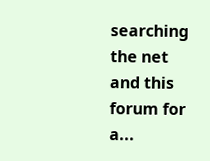searching the net and this forum for a...